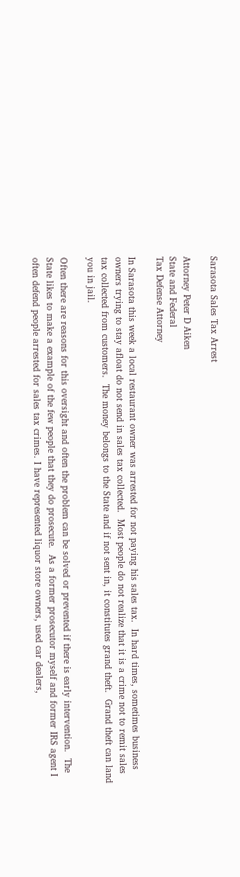Sarasota Sales Tax Arrest

Attorney Peter D Aiken
State and Federal
Tax Defense Attorney

In Sarasota this week a local restaurant owner was arrested for not paying his sales tax.  In hard times, sometimes business owners trying to stay afloat do not send in sales tax collected.  Most people do not realize that it is a crime not to remit sales tax collected from customers.  The money belongs to the State and if not sent in, it constitutes grand theft.  Grand theft can land you in jail.

Often there are reasons for this oversight and often the problem can be solved or prevented if there is early intervention.  The State likes to make a example of the few people that they do prosecute.  As a former prosecutor myself and former IRS agent I often defend people arrested for sales tax crimes. I have represented liquor store owners, used car dealers,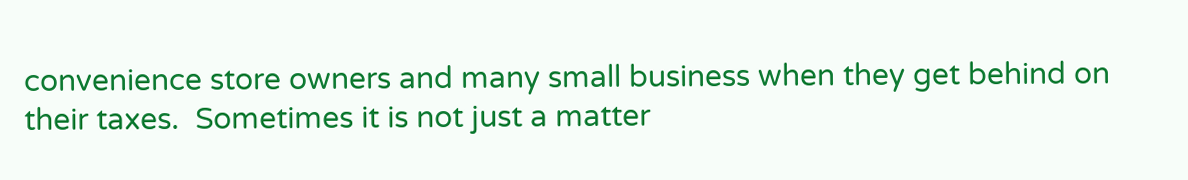convenience store owners and many small business when they get behind on their taxes.  Sometimes it is not just a matter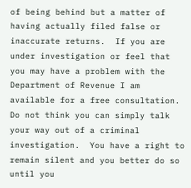of being behind but a matter of having actually filed false or inaccurate returns.  If you are under investigation or feel that you may have a problem with the Department of Revenue I am available for a free consultation.  Do not think you can simply talk your way out of a criminal investigation.  You have a right to remain silent and you better do so until you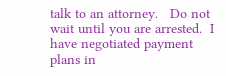talk to an attorney.   Do not wait until you are arrested.  I have negotiated payment plans in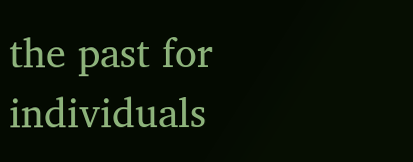the past for individuals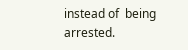instead of  being arrested.